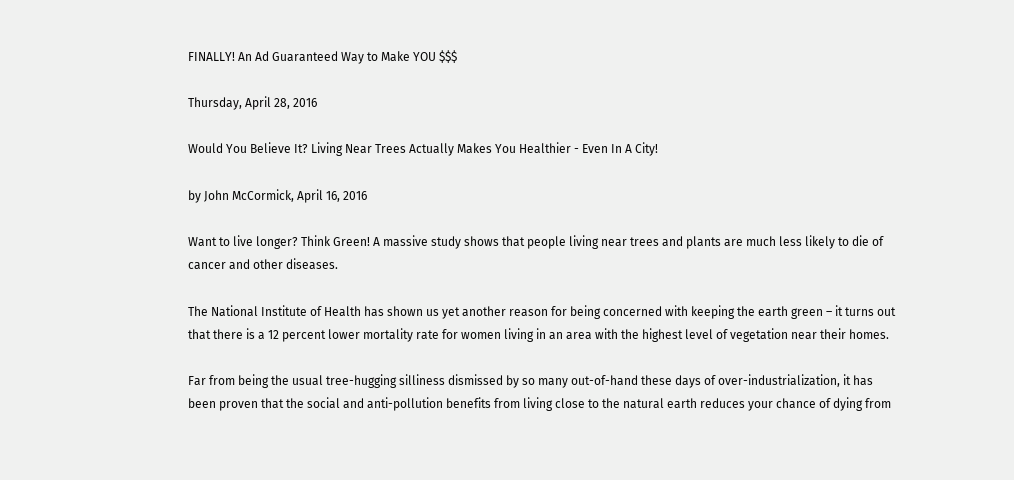FINALLY! An Ad Guaranteed Way to Make YOU $$$

Thursday, April 28, 2016

Would You Believe It? Living Near Trees Actually Makes You Healthier - Even In A City!

by John McCormick, April 16, 2016

Want to live longer? Think Green! A massive study shows that people living near trees and plants are much less likely to die of cancer and other diseases.

The National Institute of Health has shown us yet another reason for being concerned with keeping the earth green – it turns out that there is a 12 percent lower mortality rate for women living in an area with the highest level of vegetation near their homes.

Far from being the usual tree-hugging silliness dismissed by so many out-of-hand these days of over-industrialization, it has been proven that the social and anti-pollution benefits from living close to the natural earth reduces your chance of dying from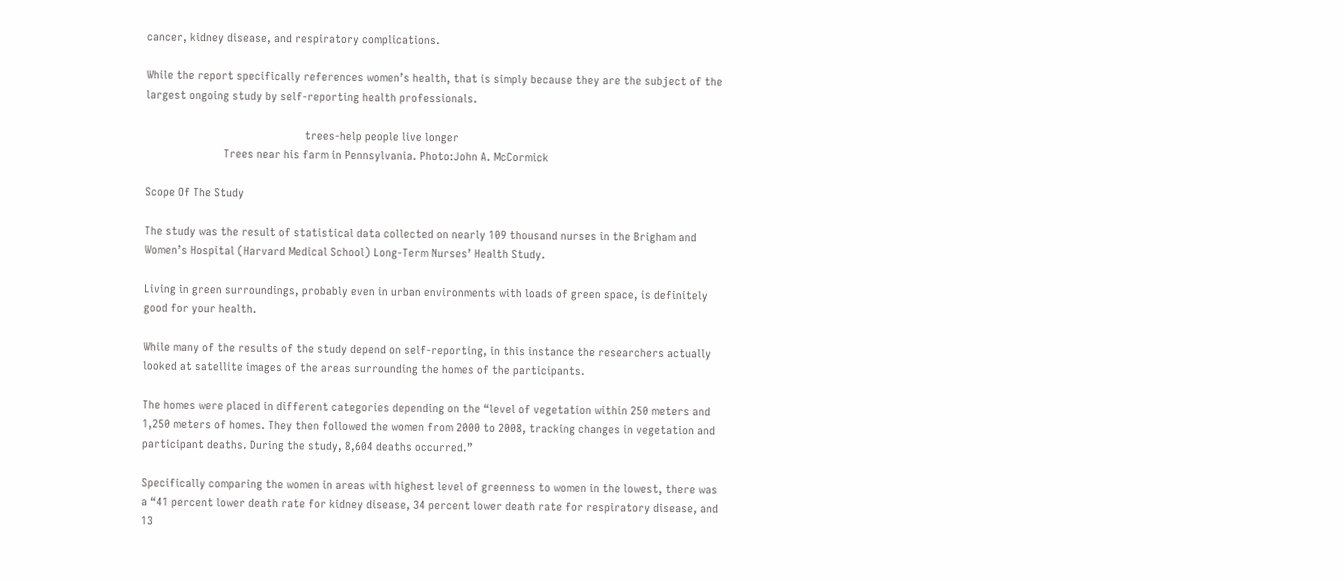cancer, kidney disease, and respiratory complications.

While the report specifically references women’s health, that is simply because they are the subject of the largest ongoing study by self-reporting health professionals.

                                                     trees-help people live longer
                          Trees near his farm in Pennsylvania. Photo:John A. McCormick

Scope Of The Study

The study was the result of statistical data collected on nearly 109 thousand nurses in the Brigham and Women’s Hospital (Harvard Medical School) Long-Term Nurses’ Health Study.

Living in green surroundings, probably even in urban environments with loads of green space, is definitely good for your health.

While many of the results of the study depend on self-reporting, in this instance the researchers actually looked at satellite images of the areas surrounding the homes of the participants.

The homes were placed in different categories depending on the “level of vegetation within 250 meters and 1,250 meters of homes. They then followed the women from 2000 to 2008, tracking changes in vegetation and participant deaths. During the study, 8,604 deaths occurred.”

Specifically comparing the women in areas with highest level of greenness to women in the lowest, there was a “41 percent lower death rate for kidney disease, 34 percent lower death rate for respiratory disease, and 13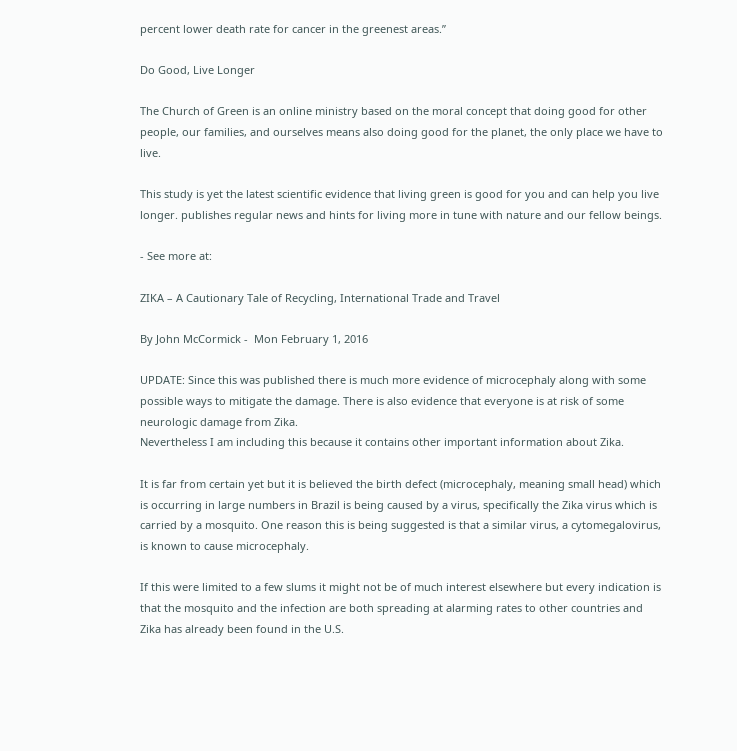percent lower death rate for cancer in the greenest areas.”

Do Good, Live Longer

The Church of Green is an online ministry based on the moral concept that doing good for other people, our families, and ourselves means also doing good for the planet, the only place we have to live.

This study is yet the latest scientific evidence that living green is good for you and can help you live longer. publishes regular news and hints for living more in tune with nature and our fellow beings.

- See more at:

ZIKA – A Cautionary Tale of Recycling, International Trade and Travel

By John McCormick -  Mon February 1, 2016

UPDATE: Since this was published there is much more evidence of microcephaly along with some possible ways to mitigate the damage. There is also evidence that everyone is at risk of some neurologic damage from Zika.
Nevertheless I am including this because it contains other important information about Zika.

It is far from certain yet but it is believed the birth defect (microcephaly, meaning small head) which is occurring in large numbers in Brazil is being caused by a virus, specifically the Zika virus which is carried by a mosquito. One reason this is being suggested is that a similar virus, a cytomegalovirus, is known to cause microcephaly.

If this were limited to a few slums it might not be of much interest elsewhere but every indication is that the mosquito and the infection are both spreading at alarming rates to other countries and Zika has already been found in the U.S.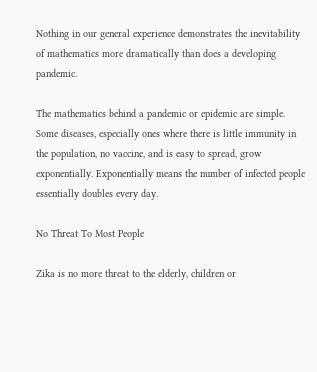Nothing in our general experience demonstrates the inevitability of mathematics more dramatically than does a developing pandemic.

The mathematics behind a pandemic or epidemic are simple. Some diseases, especially ones where there is little immunity in the population, no vaccine, and is easy to spread, grow exponentially. Exponentially means the number of infected people essentially doubles every day.

No Threat To Most People

Zika is no more threat to the elderly, children or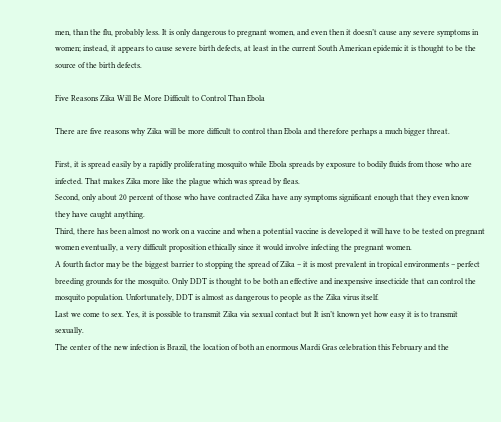men, than the flu, probably less. It is only dangerous to pregnant women, and even then it doesn’t cause any severe symptoms in women; instead, it appears to cause severe birth defects, at least in the current South American epidemic it is thought to be the source of the birth defects.

Five Reasons Zika Will Be More Difficult to Control Than Ebola

There are five reasons why Zika will be more difficult to control than Ebola and therefore perhaps a much bigger threat.

First, it is spread easily by a rapidly proliferating mosquito while Ebola spreads by exposure to bodily fluids from those who are infected. That makes Zika more like the plague which was spread by fleas.
Second, only about 20 percent of those who have contracted Zika have any symptoms significant enough that they even know they have caught anything.
Third, there has been almost no work on a vaccine and when a potential vaccine is developed it will have to be tested on pregnant women eventually, a very difficult proposition ethically since it would involve infecting the pregnant women.
A fourth factor may be the biggest barrier to stopping the spread of Zika – it is most prevalent in tropical environments – perfect breeding grounds for the mosquito. Only DDT is thought to be both an effective and inexpensive insecticide that can control the mosquito population. Unfortunately, DDT is almost as dangerous to people as the Zika virus itself.
Last we come to sex. Yes, it is possible to transmit Zika via sexual contact but It isn’t known yet how easy it is to transmit sexually.
The center of the new infection is Brazil, the location of both an enormous Mardi Gras celebration this February and the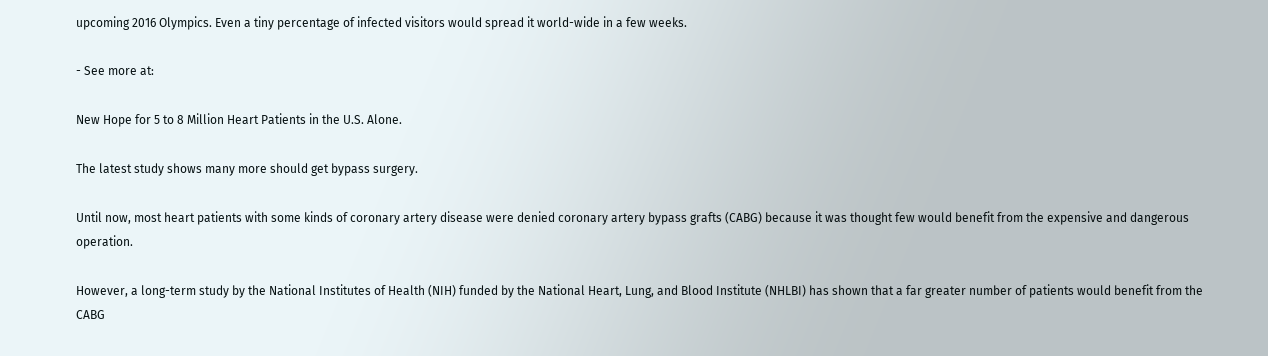upcoming 2016 Olympics. Even a tiny percentage of infected visitors would spread it world-wide in a few weeks.

- See more at:

New Hope for 5 to 8 Million Heart Patients in the U.S. Alone.

The latest study shows many more should get bypass surgery.

Until now, most heart patients with some kinds of coronary artery disease were denied coronary artery bypass grafts (CABG) because it was thought few would benefit from the expensive and dangerous operation.

However, a long-term study by the National Institutes of Health (NIH) funded by the National Heart, Lung, and Blood Institute (NHLBI) has shown that a far greater number of patients would benefit from the CABG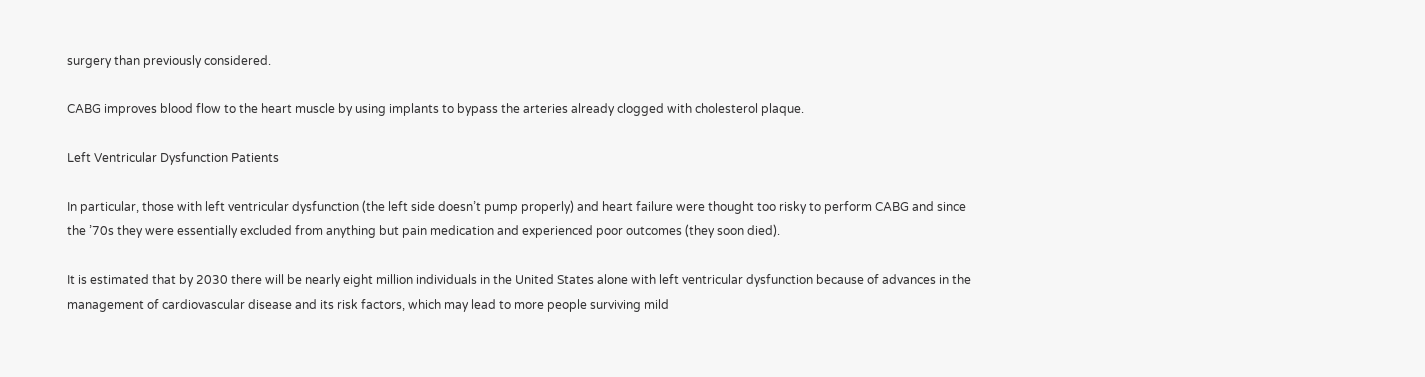surgery than previously considered.

CABG improves blood flow to the heart muscle by using implants to bypass the arteries already clogged with cholesterol plaque.

Left Ventricular Dysfunction Patients

In particular, those with left ventricular dysfunction (the left side doesn’t pump properly) and heart failure were thought too risky to perform CABG and since the ’70s they were essentially excluded from anything but pain medication and experienced poor outcomes (they soon died).

It is estimated that by 2030 there will be nearly eight million individuals in the United States alone with left ventricular dysfunction because of advances in the management of cardiovascular disease and its risk factors, which may lead to more people surviving mild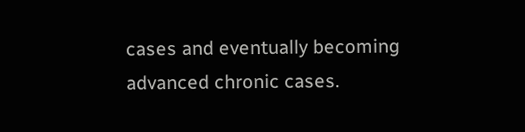cases and eventually becoming advanced chronic cases.